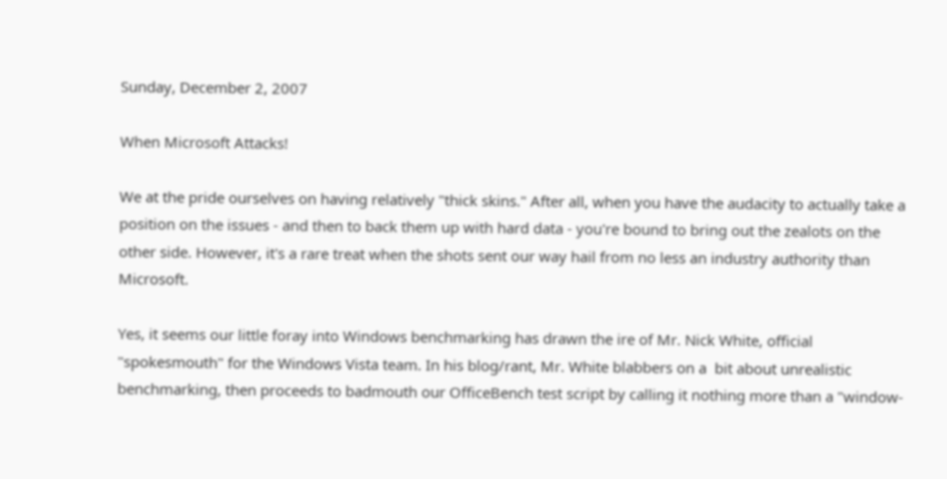Sunday, December 2, 2007

When Microsoft Attacks!

We at the pride ourselves on having relatively "thick skins." After all, when you have the audacity to actually take a position on the issues - and then to back them up with hard data - you're bound to bring out the zealots on the other side. However, it's a rare treat when the shots sent our way hail from no less an industry authority than Microsoft.

Yes, it seems our little foray into Windows benchmarking has drawn the ire of Mr. Nick White, official "spokesmouth" for the Windows Vista team. In his blog/rant, Mr. White blabbers on a  bit about unrealistic benchmarking, then proceeds to badmouth our OfficeBench test script by calling it nothing more than a "window-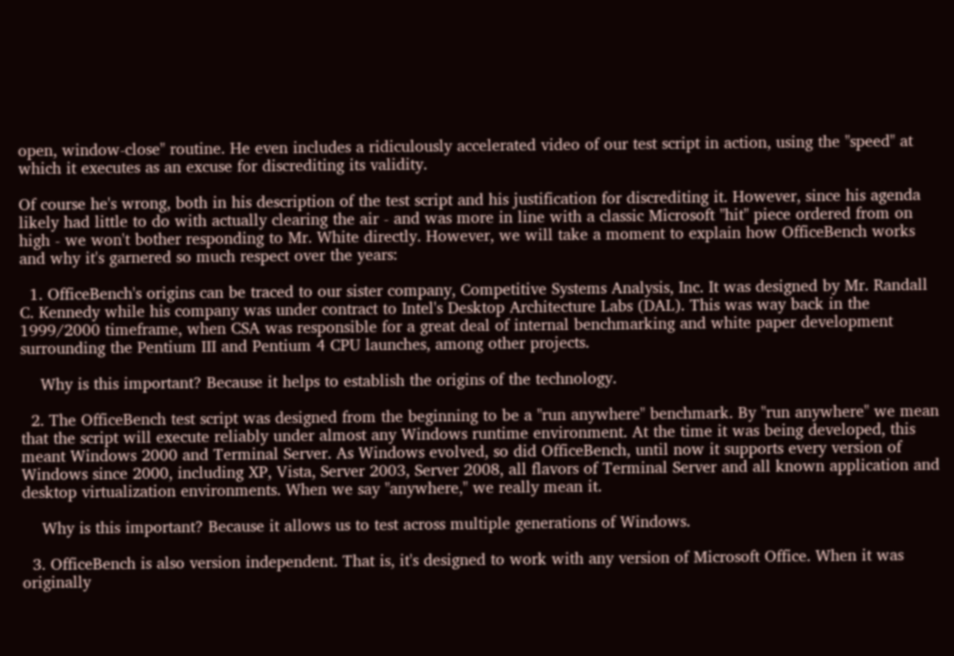open, window-close" routine. He even includes a ridiculously accelerated video of our test script in action, using the "speed" at which it executes as an excuse for discrediting its validity.

Of course he's wrong, both in his description of the test script and his justification for discrediting it. However, since his agenda likely had little to do with actually clearing the air - and was more in line with a classic Microsoft "hit" piece ordered from on high - we won't bother responding to Mr. White directly. However, we will take a moment to explain how OfficeBench works and why it's garnered so much respect over the years:

  1. OfficeBench's origins can be traced to our sister company, Competitive Systems Analysis, Inc. It was designed by Mr. Randall C. Kennedy while his company was under contract to Intel's Desktop Architecture Labs (DAL). This was way back in the 1999/2000 timeframe, when CSA was responsible for a great deal of internal benchmarking and white paper development surrounding the Pentium III and Pentium 4 CPU launches, among other projects.

    Why is this important? Because it helps to establish the origins of the technology.

  2. The OfficeBench test script was designed from the beginning to be a "run anywhere" benchmark. By "run anywhere" we mean that the script will execute reliably under almost any Windows runtime environment. At the time it was being developed, this meant Windows 2000 and Terminal Server. As Windows evolved, so did OfficeBench, until now it supports every version of Windows since 2000, including XP, Vista, Server 2003, Server 2008, all flavors of Terminal Server and all known application and desktop virtualization environments. When we say "anywhere," we really mean it.

    Why is this important? Because it allows us to test across multiple generations of Windows.

  3. OfficeBench is also version independent. That is, it's designed to work with any version of Microsoft Office. When it was originally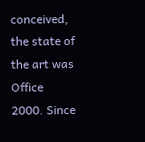conceived, the state of the art was Office 2000. Since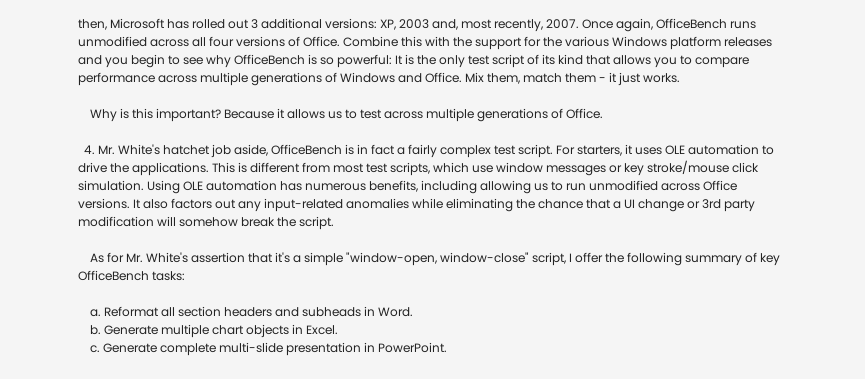then, Microsoft has rolled out 3 additional versions: XP, 2003 and, most recently, 2007. Once again, OfficeBench runs unmodified across all four versions of Office. Combine this with the support for the various Windows platform releases and you begin to see why OfficeBench is so powerful: It is the only test script of its kind that allows you to compare performance across multiple generations of Windows and Office. Mix them, match them - it just works.

    Why is this important? Because it allows us to test across multiple generations of Office.

  4. Mr. White's hatchet job aside, OfficeBench is in fact a fairly complex test script. For starters, it uses OLE automation to drive the applications. This is different from most test scripts, which use window messages or key stroke/mouse click simulation. Using OLE automation has numerous benefits, including allowing us to run unmodified across Office versions. It also factors out any input-related anomalies while eliminating the chance that a UI change or 3rd party modification will somehow break the script.

    As for Mr. White's assertion that it's a simple "window-open, window-close" script, I offer the following summary of key OfficeBench tasks:

    a. Reformat all section headers and subheads in Word.
    b. Generate multiple chart objects in Excel.
    c. Generate complete multi-slide presentation in PowerPoint.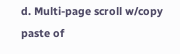d. Multi-page scroll w/copy paste of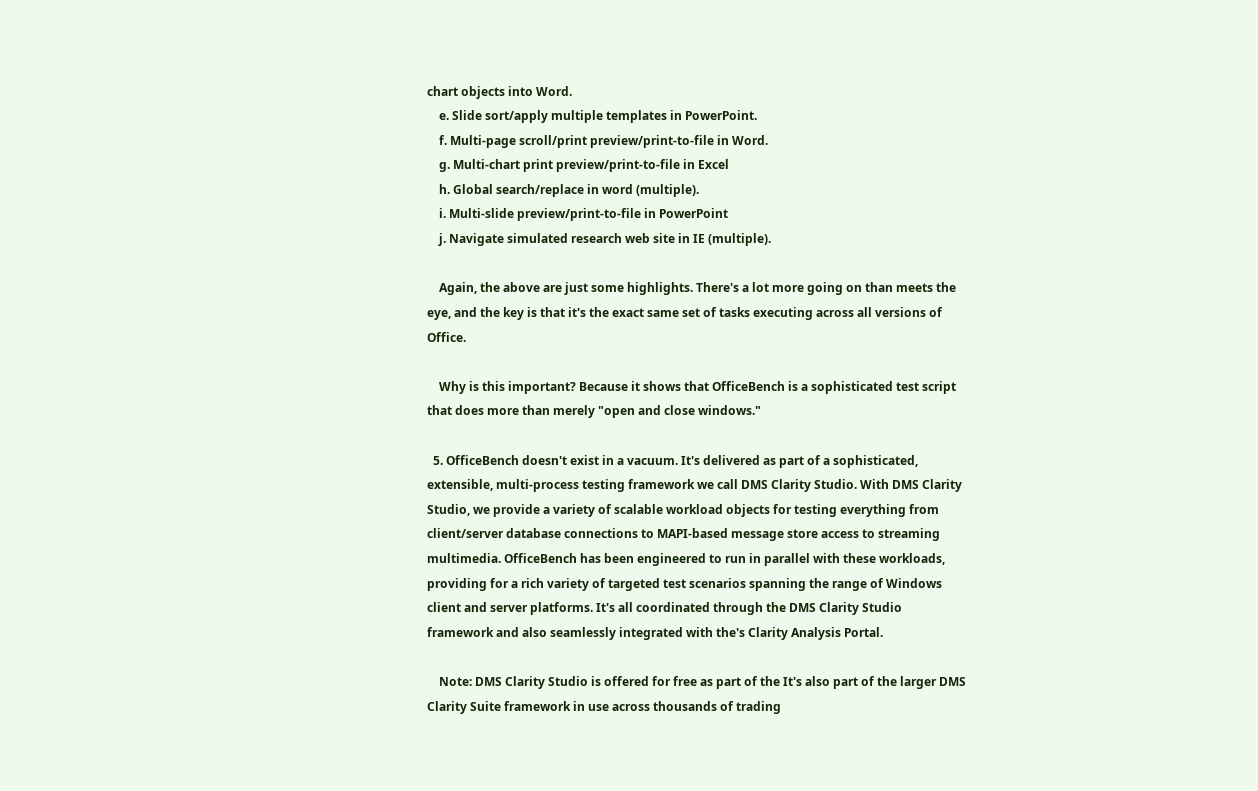chart objects into Word.
    e. Slide sort/apply multiple templates in PowerPoint.
    f. Multi-page scroll/print preview/print-to-file in Word.
    g. Multi-chart print preview/print-to-file in Excel
    h. Global search/replace in word (multiple).
    i. Multi-slide preview/print-to-file in PowerPoint
    j. Navigate simulated research web site in IE (multiple).

    Again, the above are just some highlights. There's a lot more going on than meets the eye, and the key is that it's the exact same set of tasks executing across all versions of Office.

    Why is this important? Because it shows that OfficeBench is a sophisticated test script that does more than merely "open and close windows."

  5. OfficeBench doesn't exist in a vacuum. It's delivered as part of a sophisticated, extensible, multi-process testing framework we call DMS Clarity Studio. With DMS Clarity Studio, we provide a variety of scalable workload objects for testing everything from client/server database connections to MAPI-based message store access to streaming multimedia. OfficeBench has been engineered to run in parallel with these workloads, providing for a rich variety of targeted test scenarios spanning the range of Windows client and server platforms. It's all coordinated through the DMS Clarity Studio framework and also seamlessly integrated with the's Clarity Analysis Portal.

    Note: DMS Clarity Studio is offered for free as part of the It's also part of the larger DMS Clarity Suite framework in use across thousands of trading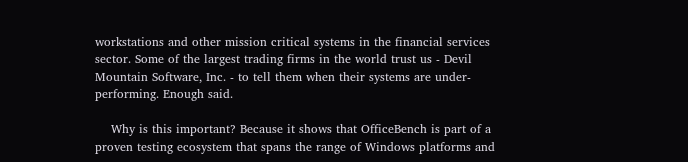workstations and other mission critical systems in the financial services sector. Some of the largest trading firms in the world trust us - Devil Mountain Software, Inc. - to tell them when their systems are under-performing. Enough said.

    Why is this important? Because it shows that OfficeBench is part of a proven testing ecosystem that spans the range of Windows platforms and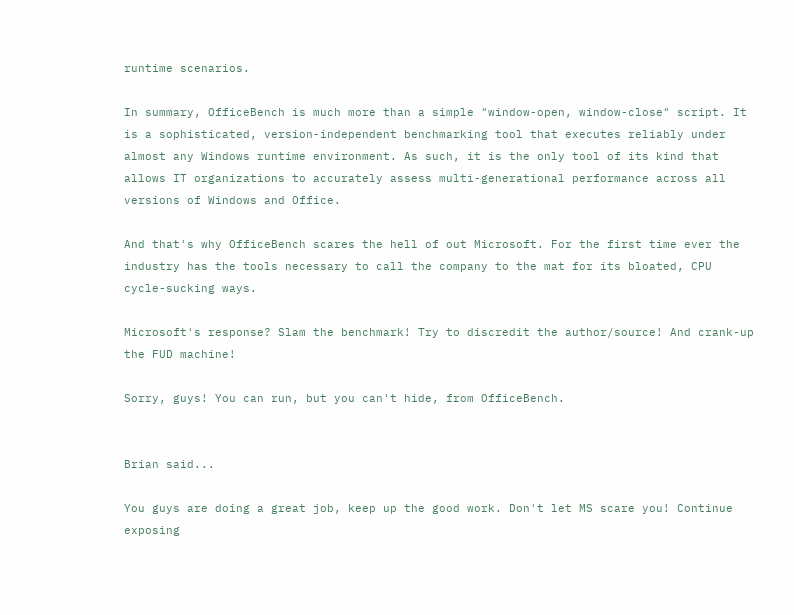runtime scenarios.

In summary, OfficeBench is much more than a simple "window-open, window-close" script. It is a sophisticated, version-independent benchmarking tool that executes reliably under almost any Windows runtime environment. As such, it is the only tool of its kind that allows IT organizations to accurately assess multi-generational performance across all versions of Windows and Office.

And that's why OfficeBench scares the hell of out Microsoft. For the first time ever the industry has the tools necessary to call the company to the mat for its bloated, CPU cycle-sucking ways.

Microsoft's response? Slam the benchmark! Try to discredit the author/source! And crank-up the FUD machine!

Sorry, guys! You can run, but you can't hide, from OfficeBench.


Brian said...

You guys are doing a great job, keep up the good work. Don't let MS scare you! Continue exposing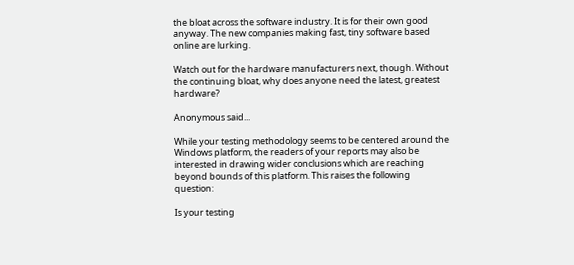the bloat across the software industry. It is for their own good anyway. The new companies making fast, tiny software based online are lurking.

Watch out for the hardware manufacturers next, though. Without the continuing bloat, why does anyone need the latest, greatest hardware?

Anonymous said...

While your testing methodology seems to be centered around the Windows platform, the readers of your reports may also be interested in drawing wider conclusions which are reaching beyond bounds of this platform. This raises the following question:

Is your testing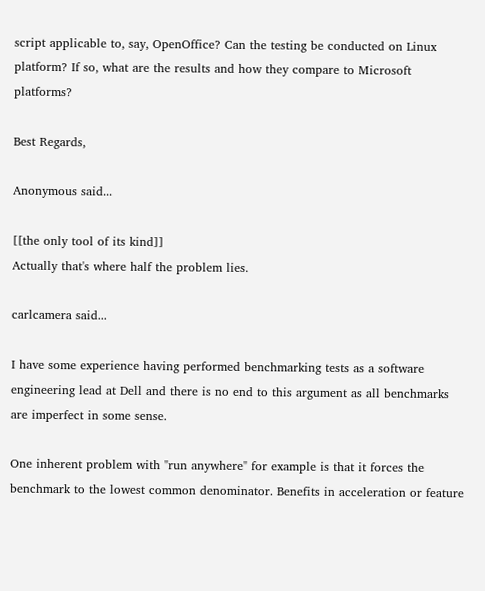script applicable to, say, OpenOffice? Can the testing be conducted on Linux platform? If so, what are the results and how they compare to Microsoft platforms?

Best Regards,

Anonymous said...

[[the only tool of its kind]]
Actually that's where half the problem lies.

carlcamera said...

I have some experience having performed benchmarking tests as a software engineering lead at Dell and there is no end to this argument as all benchmarks are imperfect in some sense.

One inherent problem with "run anywhere" for example is that it forces the benchmark to the lowest common denominator. Benefits in acceleration or feature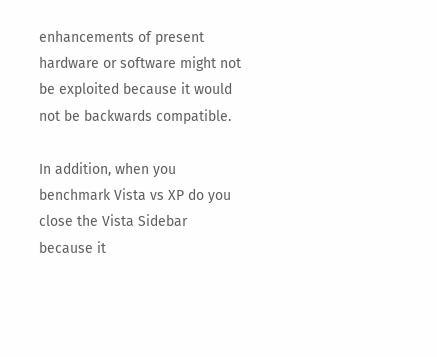enhancements of present hardware or software might not be exploited because it would not be backwards compatible.

In addition, when you benchmark Vista vs XP do you close the Vista Sidebar because it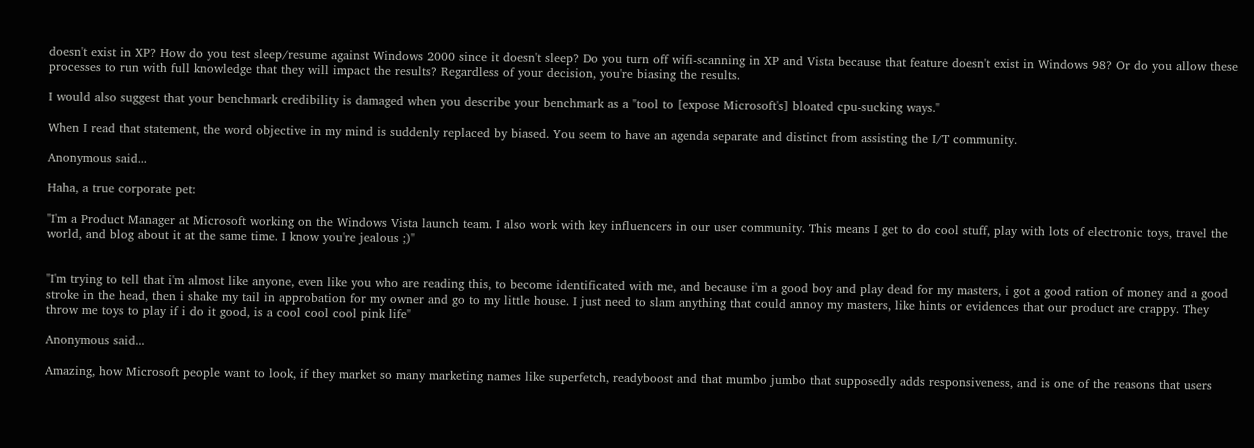doesn't exist in XP? How do you test sleep/resume against Windows 2000 since it doesn't sleep? Do you turn off wifi-scanning in XP and Vista because that feature doesn't exist in Windows 98? Or do you allow these processes to run with full knowledge that they will impact the results? Regardless of your decision, you're biasing the results.

I would also suggest that your benchmark credibility is damaged when you describe your benchmark as a "tool to [expose Microsoft's] bloated cpu-sucking ways."

When I read that statement, the word objective in my mind is suddenly replaced by biased. You seem to have an agenda separate and distinct from assisting the I/T community.

Anonymous said...

Haha, a true corporate pet:

"I'm a Product Manager at Microsoft working on the Windows Vista launch team. I also work with key influencers in our user community. This means I get to do cool stuff, play with lots of electronic toys, travel the world, and blog about it at the same time. I know you're jealous ;)"


"I'm trying to tell that i'm almost like anyone, even like you who are reading this, to become identificated with me, and because i'm a good boy and play dead for my masters, i got a good ration of money and a good stroke in the head, then i shake my tail in approbation for my owner and go to my little house. I just need to slam anything that could annoy my masters, like hints or evidences that our product are crappy. They throw me toys to play if i do it good, is a cool cool cool pink life"

Anonymous said...

Amazing, how Microsoft people want to look, if they market so many marketing names like superfetch, readyboost and that mumbo jumbo that supposedly adds responsiveness, and is one of the reasons that users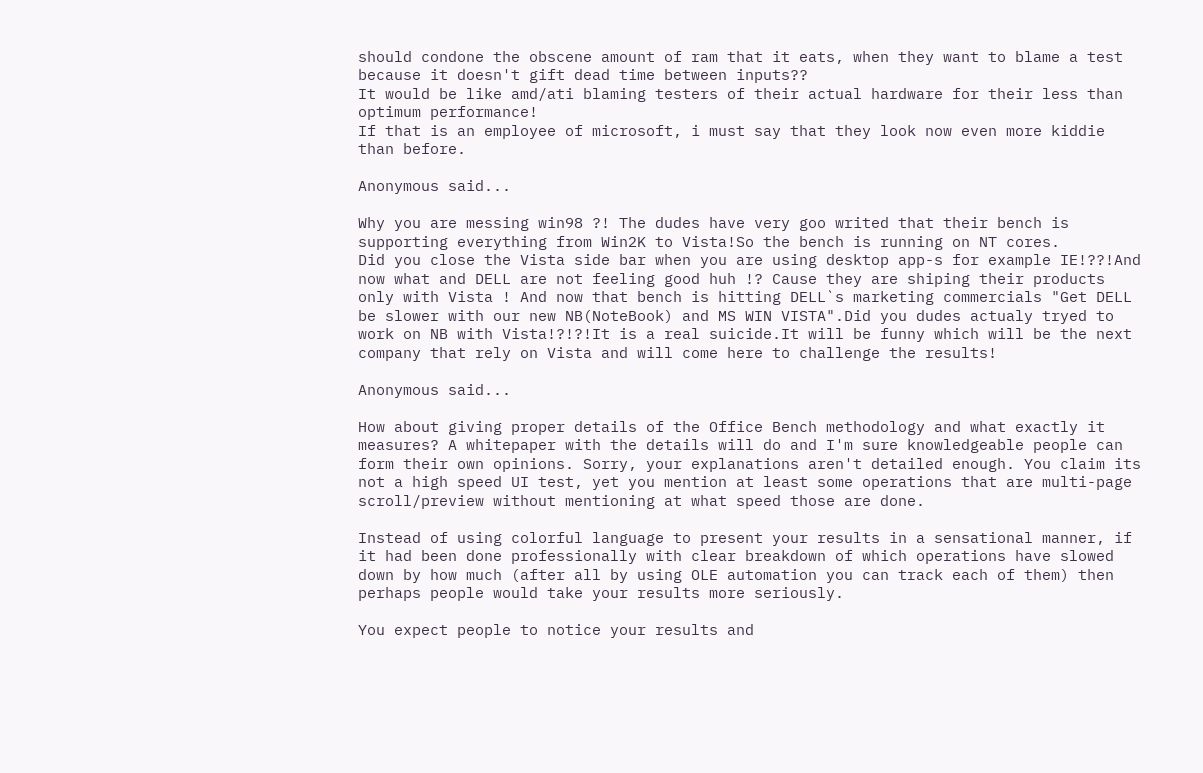should condone the obscene amount of ram that it eats, when they want to blame a test because it doesn't gift dead time between inputs??
It would be like amd/ati blaming testers of their actual hardware for their less than optimum performance!
If that is an employee of microsoft, i must say that they look now even more kiddie than before.

Anonymous said...

Why you are messing win98 ?! The dudes have very goo writed that their bench is supporting everything from Win2K to Vista!So the bench is running on NT cores.
Did you close the Vista side bar when you are using desktop app-s for example IE!??!And now what and DELL are not feeling good huh !? Cause they are shiping their products only with Vista ! And now that bench is hitting DELL`s marketing commercials "Get DELL be slower with our new NB(NoteBook) and MS WIN VISTA".Did you dudes actualy tryed to work on NB with Vista!?!?!It is a real suicide.It will be funny which will be the next company that rely on Vista and will come here to challenge the results!

Anonymous said...

How about giving proper details of the Office Bench methodology and what exactly it measures? A whitepaper with the details will do and I'm sure knowledgeable people can form their own opinions. Sorry, your explanations aren't detailed enough. You claim its not a high speed UI test, yet you mention at least some operations that are multi-page scroll/preview without mentioning at what speed those are done.

Instead of using colorful language to present your results in a sensational manner, if it had been done professionally with clear breakdown of which operations have slowed down by how much (after all by using OLE automation you can track each of them) then perhaps people would take your results more seriously.

You expect people to notice your results and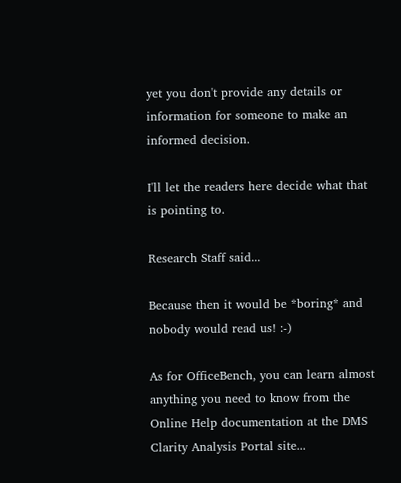yet you don't provide any details or information for someone to make an informed decision.

I'll let the readers here decide what that is pointing to.

Research Staff said...

Because then it would be *boring* and nobody would read us! :-)

As for OfficeBench, you can learn almost anything you need to know from the Online Help documentation at the DMS Clarity Analysis Portal site...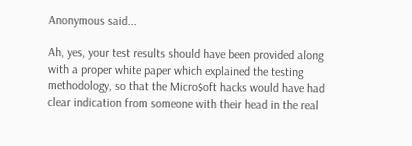Anonymous said...

Ah, yes, your test results should have been provided along with a proper white paper which explained the testing methodology, so that the Micro$oft hacks would have had clear indication from someone with their head in the real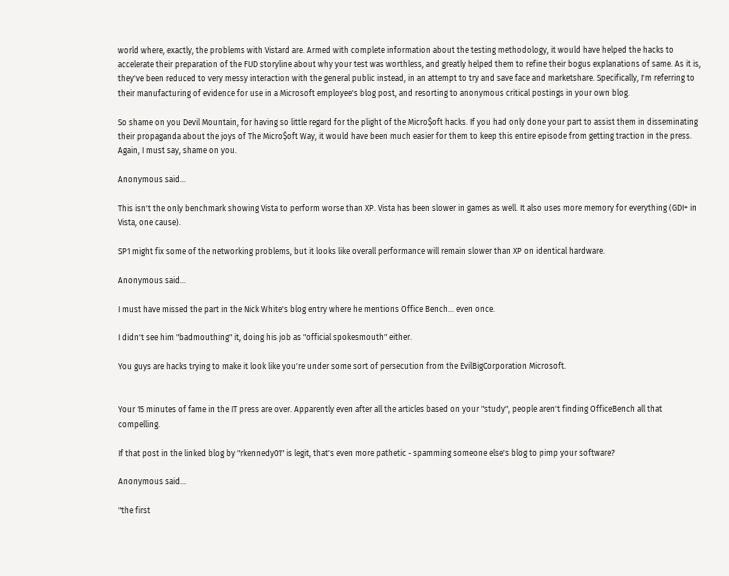world where, exactly, the problems with Vistard are. Armed with complete information about the testing methodology, it would have helped the hacks to accelerate their preparation of the FUD storyline about why your test was worthless, and greatly helped them to refine their bogus explanations of same. As it is, they've been reduced to very messy interaction with the general public instead, in an attempt to try and save face and marketshare. Specifically, I'm referring to their manufacturing of evidence for use in a Microsoft employee's blog post, and resorting to anonymous critical postings in your own blog.

So shame on you Devil Mountain, for having so little regard for the plight of the Micro$oft hacks. If you had only done your part to assist them in disseminating their propaganda about the joys of The Micro$oft Way, it would have been much easier for them to keep this entire episode from getting traction in the press. Again, I must say, shame on you.

Anonymous said...

This isn't the only benchmark showing Vista to perform worse than XP. Vista has been slower in games as well. It also uses more memory for everything (GDI+ in Vista, one cause).

SP1 might fix some of the networking problems, but it looks like overall performance will remain slower than XP on identical hardware.

Anonymous said...

I must have missed the part in the Nick White's blog entry where he mentions Office Bench... even once.

I didn't see him "badmouthing" it, doing his job as "official spokesmouth" either.

You guys are hacks trying to make it look like you're under some sort of persecution from the EvilBigCorporation Microsoft.


Your 15 minutes of fame in the IT press are over. Apparently even after all the articles based on your "study", people aren't finding OfficeBench all that compelling.

If that post in the linked blog by "rkennedy01" is legit, that's even more pathetic - spamming someone else's blog to pimp your software?

Anonymous said...

"the first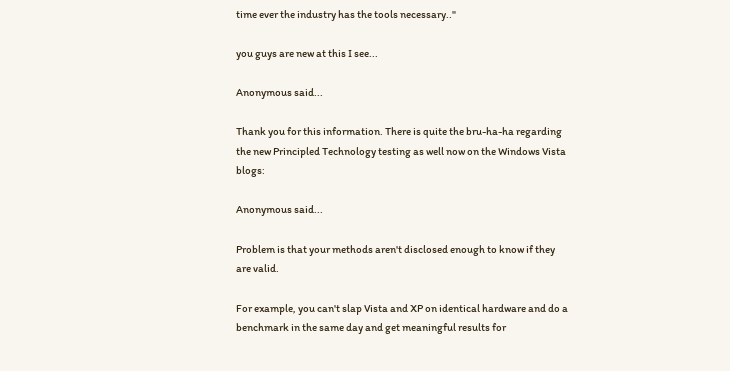time ever the industry has the tools necessary.."

you guys are new at this I see...

Anonymous said...

Thank you for this information. There is quite the bru-ha-ha regarding the new Principled Technology testing as well now on the Windows Vista blogs:

Anonymous said...

Problem is that your methods aren't disclosed enough to know if they are valid.

For example, you can't slap Vista and XP on identical hardware and do a benchmark in the same day and get meaningful results for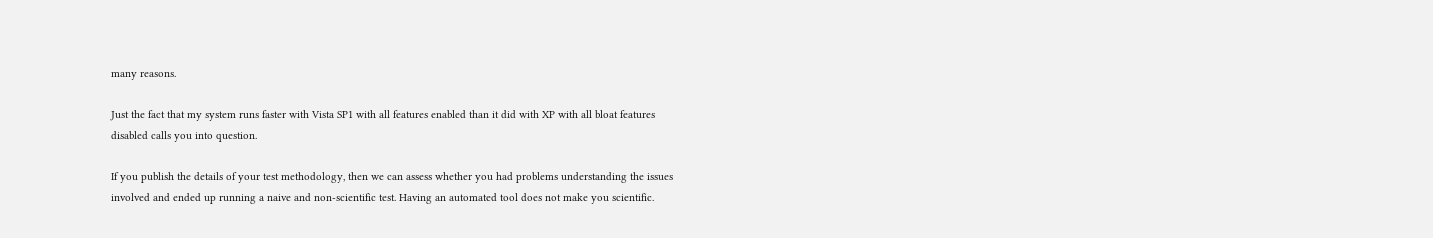many reasons.

Just the fact that my system runs faster with Vista SP1 with all features enabled than it did with XP with all bloat features disabled calls you into question.

If you publish the details of your test methodology, then we can assess whether you had problems understanding the issues involved and ended up running a naive and non-scientific test. Having an automated tool does not make you scientific.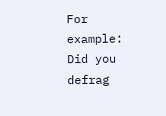For example: Did you defrag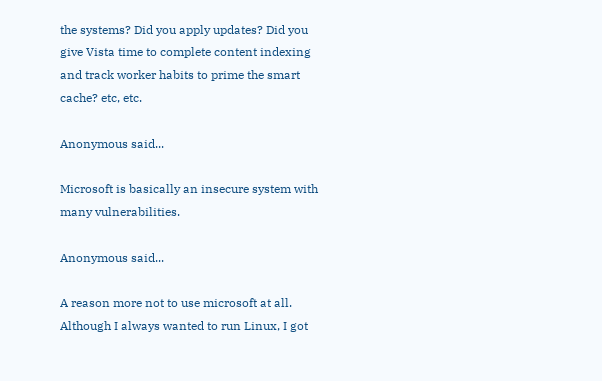the systems? Did you apply updates? Did you give Vista time to complete content indexing and track worker habits to prime the smart cache? etc, etc.

Anonymous said...

Microsoft is basically an insecure system with many vulnerabilities.

Anonymous said...

A reason more not to use microsoft at all. Although I always wanted to run Linux, I got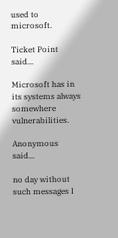used to microsoft.

Ticket Point said...

Microsoft has in its systems always somewhere vulnerabilities.

Anonymous said...

no day without such messages I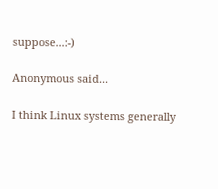suppose...:-)

Anonymous said...

I think Linux systems generally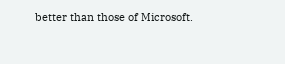better than those of Microsoft.